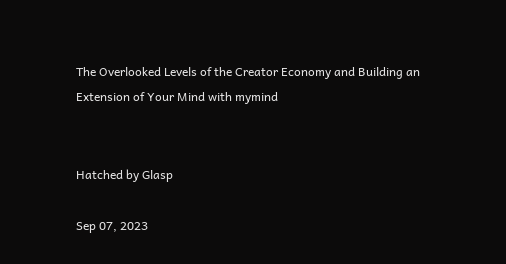The Overlooked Levels of the Creator Economy and Building an Extension of Your Mind with mymind


Hatched by Glasp

Sep 07, 2023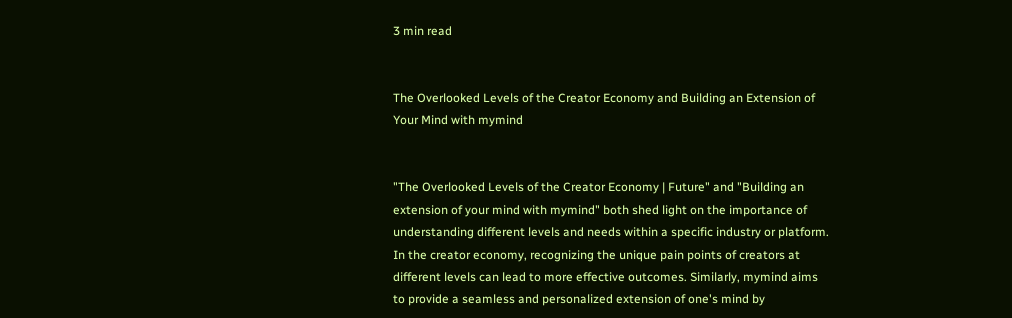3 min read


The Overlooked Levels of the Creator Economy and Building an Extension of Your Mind with mymind


"The Overlooked Levels of the Creator Economy | Future" and "Building an extension of your mind with mymind" both shed light on the importance of understanding different levels and needs within a specific industry or platform. In the creator economy, recognizing the unique pain points of creators at different levels can lead to more effective outcomes. Similarly, mymind aims to provide a seamless and personalized extension of one's mind by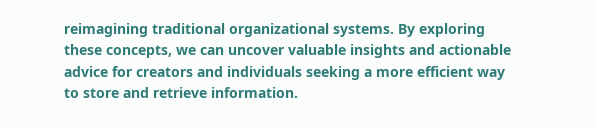reimagining traditional organizational systems. By exploring these concepts, we can uncover valuable insights and actionable advice for creators and individuals seeking a more efficient way to store and retrieve information.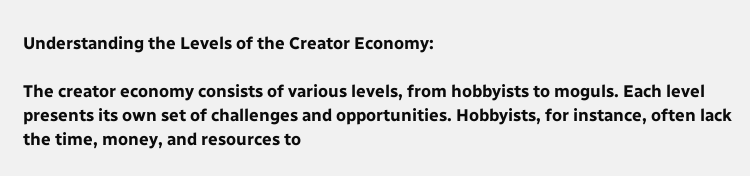Understanding the Levels of the Creator Economy:

The creator economy consists of various levels, from hobbyists to moguls. Each level presents its own set of challenges and opportunities. Hobbyists, for instance, often lack the time, money, and resources to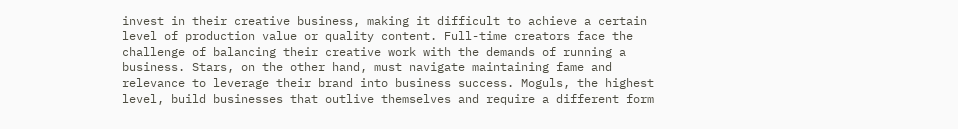invest in their creative business, making it difficult to achieve a certain level of production value or quality content. Full-time creators face the challenge of balancing their creative work with the demands of running a business. Stars, on the other hand, must navigate maintaining fame and relevance to leverage their brand into business success. Moguls, the highest level, build businesses that outlive themselves and require a different form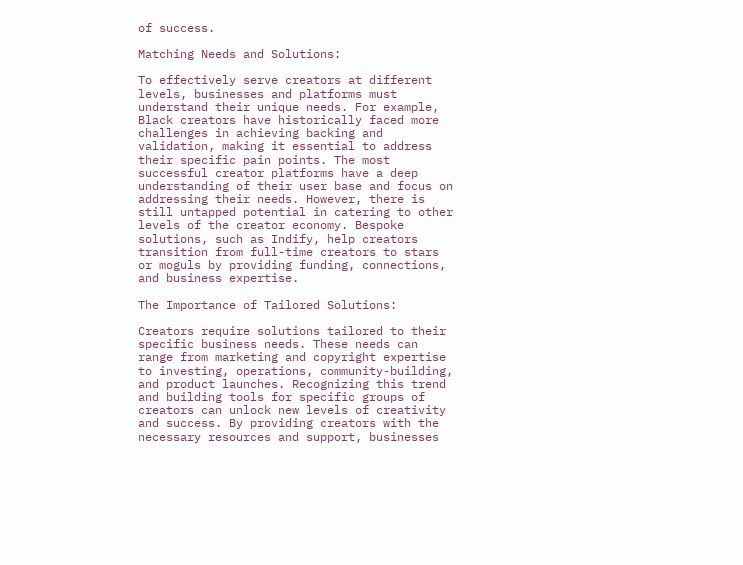of success.

Matching Needs and Solutions:

To effectively serve creators at different levels, businesses and platforms must understand their unique needs. For example, Black creators have historically faced more challenges in achieving backing and validation, making it essential to address their specific pain points. The most successful creator platforms have a deep understanding of their user base and focus on addressing their needs. However, there is still untapped potential in catering to other levels of the creator economy. Bespoke solutions, such as Indify, help creators transition from full-time creators to stars or moguls by providing funding, connections, and business expertise.

The Importance of Tailored Solutions:

Creators require solutions tailored to their specific business needs. These needs can range from marketing and copyright expertise to investing, operations, community-building, and product launches. Recognizing this trend and building tools for specific groups of creators can unlock new levels of creativity and success. By providing creators with the necessary resources and support, businesses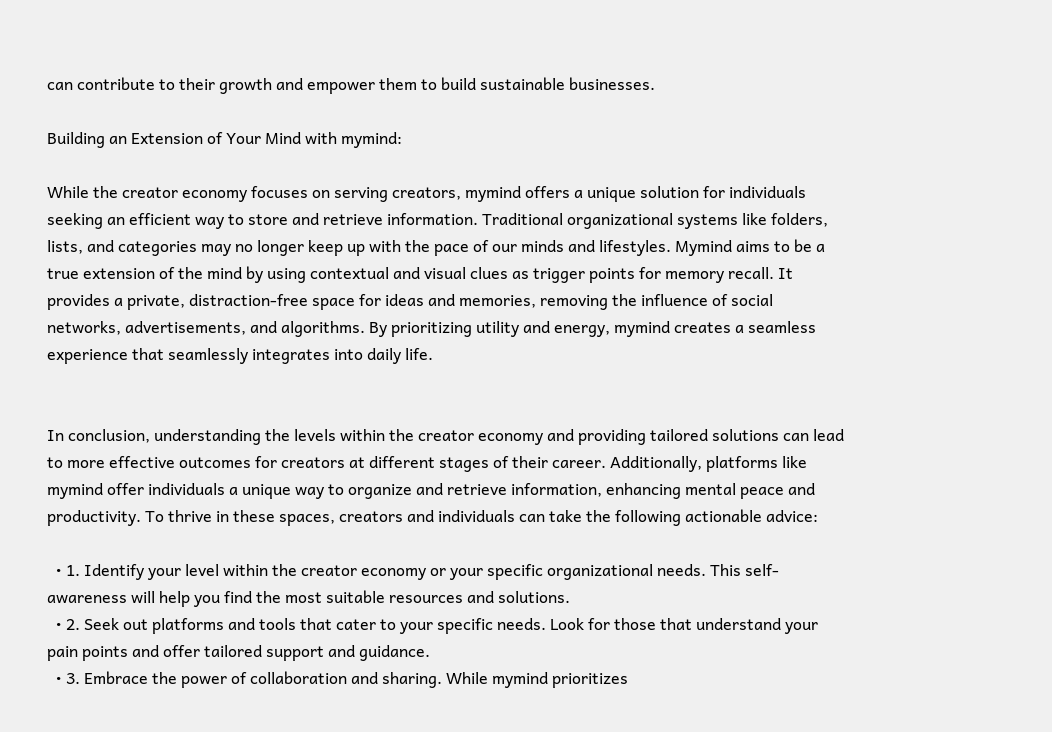can contribute to their growth and empower them to build sustainable businesses.

Building an Extension of Your Mind with mymind:

While the creator economy focuses on serving creators, mymind offers a unique solution for individuals seeking an efficient way to store and retrieve information. Traditional organizational systems like folders, lists, and categories may no longer keep up with the pace of our minds and lifestyles. Mymind aims to be a true extension of the mind by using contextual and visual clues as trigger points for memory recall. It provides a private, distraction-free space for ideas and memories, removing the influence of social networks, advertisements, and algorithms. By prioritizing utility and energy, mymind creates a seamless experience that seamlessly integrates into daily life.


In conclusion, understanding the levels within the creator economy and providing tailored solutions can lead to more effective outcomes for creators at different stages of their career. Additionally, platforms like mymind offer individuals a unique way to organize and retrieve information, enhancing mental peace and productivity. To thrive in these spaces, creators and individuals can take the following actionable advice:

  • 1. Identify your level within the creator economy or your specific organizational needs. This self-awareness will help you find the most suitable resources and solutions.
  • 2. Seek out platforms and tools that cater to your specific needs. Look for those that understand your pain points and offer tailored support and guidance.
  • 3. Embrace the power of collaboration and sharing. While mymind prioritizes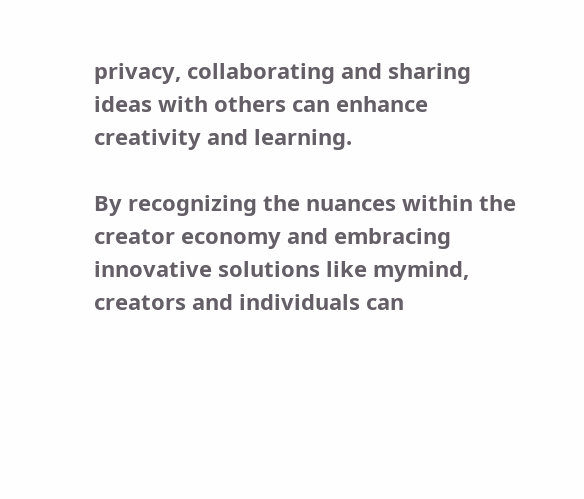privacy, collaborating and sharing ideas with others can enhance creativity and learning.

By recognizing the nuances within the creator economy and embracing innovative solutions like mymind, creators and individuals can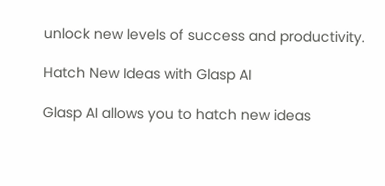unlock new levels of success and productivity.

Hatch New Ideas with Glasp AI

Glasp AI allows you to hatch new ideas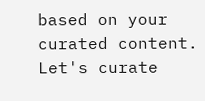based on your curated content. Let's curate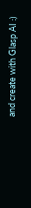and create with Glasp AI :)